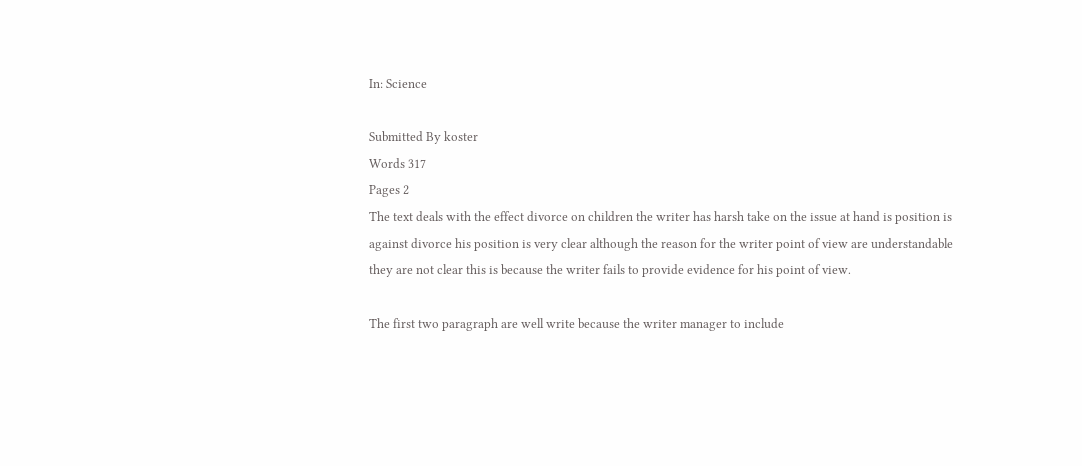In: Science

Submitted By koster
Words 317
Pages 2
The text deals with the effect divorce on children the writer has harsh take on the issue at hand is position is against divorce his position is very clear although the reason for the writer point of view are understandable they are not clear this is because the writer fails to provide evidence for his point of view.

The first two paragraph are well write because the writer manager to include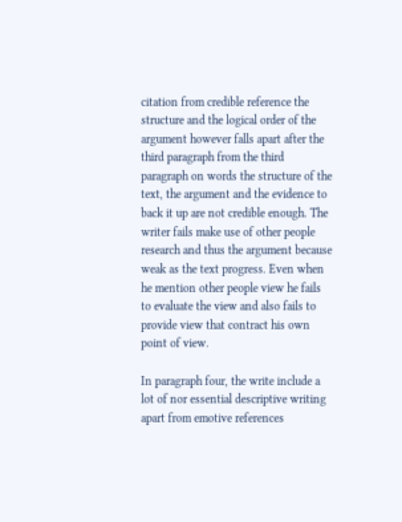citation from credible reference the structure and the logical order of the argument however falls apart after the third paragraph from the third paragraph on words the structure of the text, the argument and the evidence to back it up are not credible enough. The writer fails make use of other people research and thus the argument because weak as the text progress. Even when he mention other people view he fails to evaluate the view and also fails to provide view that contract his own point of view.

In paragraph four, the write include a lot of nor essential descriptive writing apart from emotive references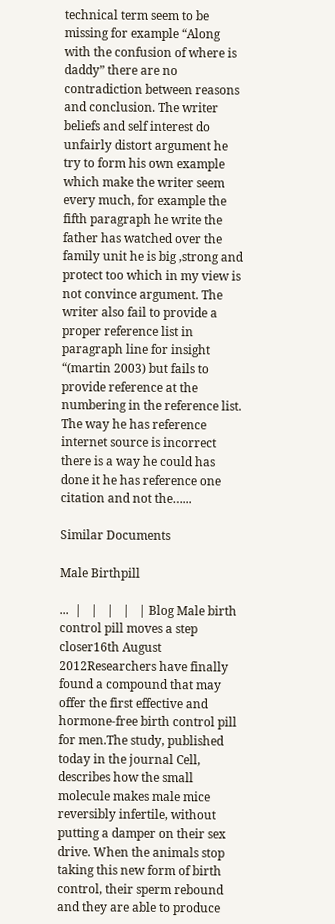technical term seem to be missing for example “Along with the confusion of where is daddy” there are no contradiction between reasons and conclusion. The writer beliefs and self interest do unfairly distort argument he try to form his own example which make the writer seem every much, for example the fifth paragraph he write the father has watched over the family unit he is big ,strong and protect too which in my view is not convince argument. The writer also fail to provide a proper reference list in paragraph line for insight “(martin 2003) but fails to provide reference at the numbering in the reference list. The way he has reference internet source is incorrect there is a way he could has done it he has reference one citation and not the…...

Similar Documents

Male Birthpill

...  |   |   |   |   | Blog Male birth control pill moves a step closer16th August 2012Researchers have finally found a compound that may offer the first effective and hormone-free birth control pill for men.The study, published today in the journal Cell, describes how the small molecule makes male mice reversibly infertile, without putting a damper on their sex drive. When the animals stop taking this new form of birth control, their sperm rebound and they are able to produce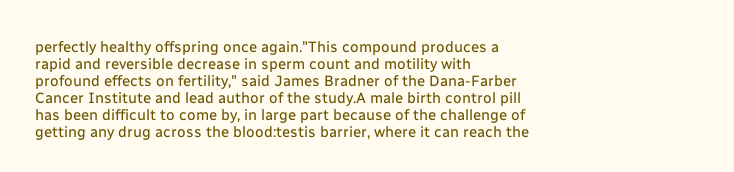perfectly healthy offspring once again."This compound produces a rapid and reversible decrease in sperm count and motility with profound effects on fertility," said James Bradner of the Dana-Farber Cancer Institute and lead author of the study.A male birth control pill has been difficult to come by, in large part because of the challenge of getting any drug across the blood:testis barrier, where it can reach the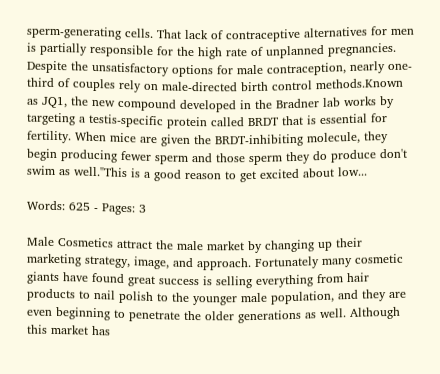sperm-generating cells. That lack of contraceptive alternatives for men is partially responsible for the high rate of unplanned pregnancies. Despite the unsatisfactory options for male contraception, nearly one-third of couples rely on male-directed birth control methods.Known as JQ1, the new compound developed in the Bradner lab works by targeting a testis-specific protein called BRDT that is essential for fertility. When mice are given the BRDT-inhibiting molecule, they begin producing fewer sperm and those sperm they do produce don't swim as well."This is a good reason to get excited about low...

Words: 625 - Pages: 3

Male Cosmetics attract the male market by changing up their marketing strategy, image, and approach. Fortunately many cosmetic giants have found great success is selling everything from hair products to nail polish to the younger male population, and they are even beginning to penetrate the older generations as well. Although this market has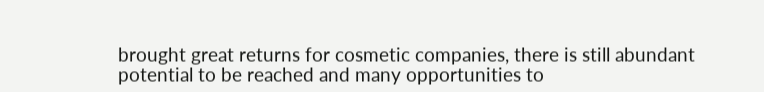brought great returns for cosmetic companies, there is still abundant potential to be reached and many opportunities to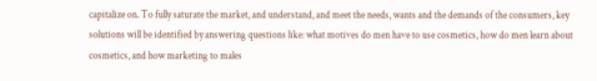capitalize on. To fully saturate the market, and understand, and meet the needs, wants and the demands of the consumers, key solutions will be identified by answering questions like: what motives do men have to use cosmetics, how do men learn about cosmetics, and how marketing to males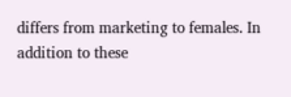differs from marketing to females. In addition to these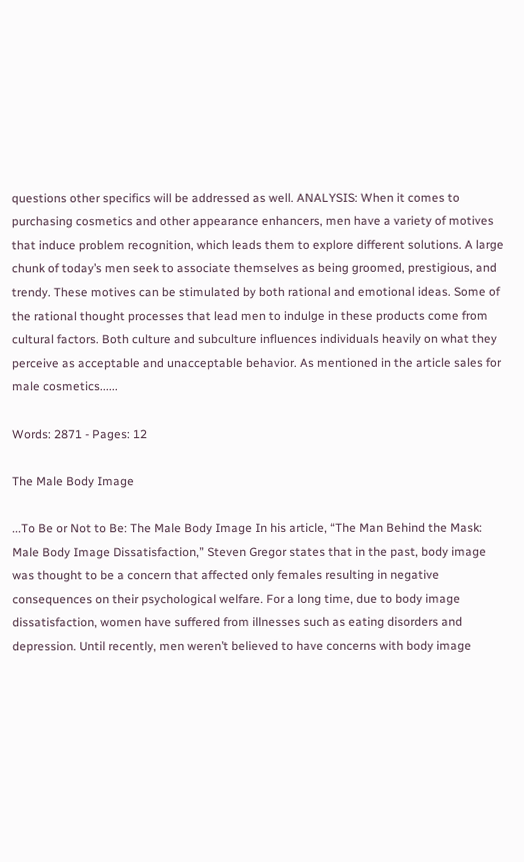questions other specifics will be addressed as well. ANALYSIS: When it comes to purchasing cosmetics and other appearance enhancers, men have a variety of motives that induce problem recognition, which leads them to explore different solutions. A large chunk of today’s men seek to associate themselves as being groomed, prestigious, and trendy. These motives can be stimulated by both rational and emotional ideas. Some of the rational thought processes that lead men to indulge in these products come from cultural factors. Both culture and subculture influences individuals heavily on what they perceive as acceptable and unacceptable behavior. As mentioned in the article sales for male cosmetics......

Words: 2871 - Pages: 12

The Male Body Image

...To Be or Not to Be: The Male Body Image In his article, “The Man Behind the Mask: Male Body Image Dissatisfaction,” Steven Gregor states that in the past, body image was thought to be a concern that affected only females resulting in negative consequences on their psychological welfare. For a long time, due to body image dissatisfaction, women have suffered from illnesses such as eating disorders and depression. Until recently, men weren’t believed to have concerns with body image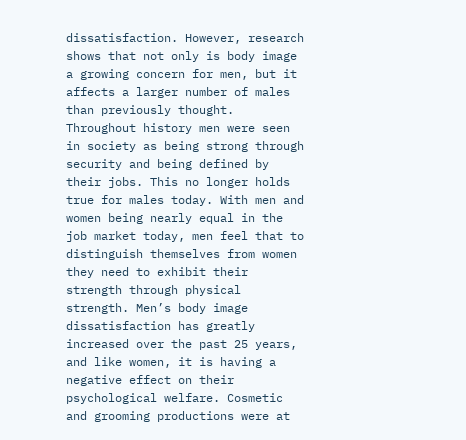dissatisfaction. However, research shows that not only is body image a growing concern for men, but it affects a larger number of males than previously thought. Throughout history men were seen in society as being strong through security and being defined by their jobs. This no longer holds true for males today. With men and women being nearly equal in the job market today, men feel that to distinguish themselves from women they need to exhibit their strength through physical strength. Men’s body image dissatisfaction has greatly increased over the past 25 years, and like women, it is having a negative effect on their psychological welfare. Cosmetic and grooming productions were at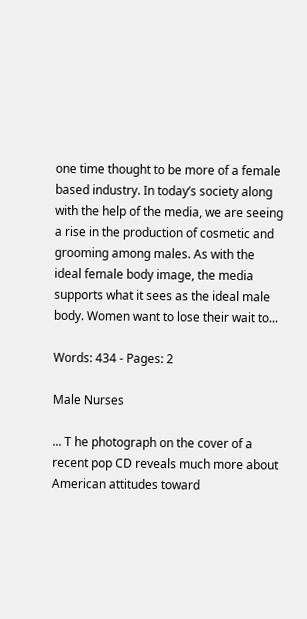one time thought to be more of a female based industry. In today’s society along with the help of the media, we are seeing a rise in the production of cosmetic and grooming among males. As with the ideal female body image, the media supports what it sees as the ideal male body. Women want to lose their wait to...

Words: 434 - Pages: 2

Male Nurses

... T he photograph on the cover of a recent pop CD reveals much more about American attitudes toward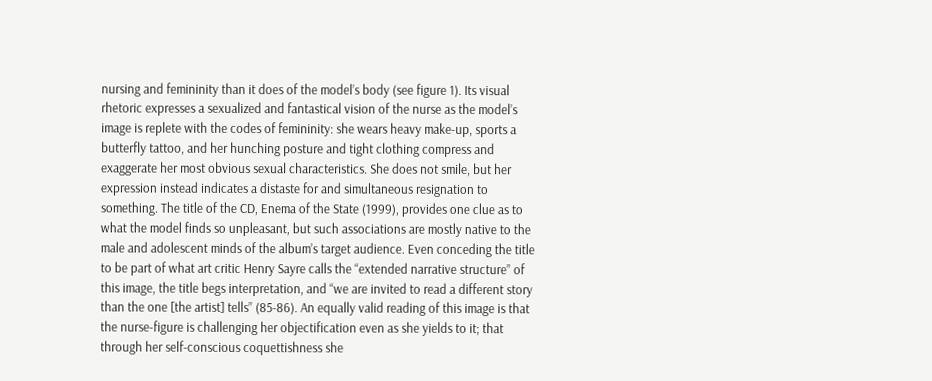nursing and femininity than it does of the model’s body (see figure 1). Its visual rhetoric expresses a sexualized and fantastical vision of the nurse as the model’s image is replete with the codes of femininity: she wears heavy make-up, sports a butterfly tattoo, and her hunching posture and tight clothing compress and exaggerate her most obvious sexual characteristics. She does not smile, but her expression instead indicates a distaste for and simultaneous resignation to something. The title of the CD, Enema of the State (1999), provides one clue as to what the model finds so unpleasant, but such associations are mostly native to the male and adolescent minds of the album’s target audience. Even conceding the title to be part of what art critic Henry Sayre calls the “extended narrative structure” of this image, the title begs interpretation, and “we are invited to read a different story than the one [the artist] tells” (85-86). An equally valid reading of this image is that the nurse-figure is challenging her objectification even as she yields to it; that through her self-conscious coquettishness she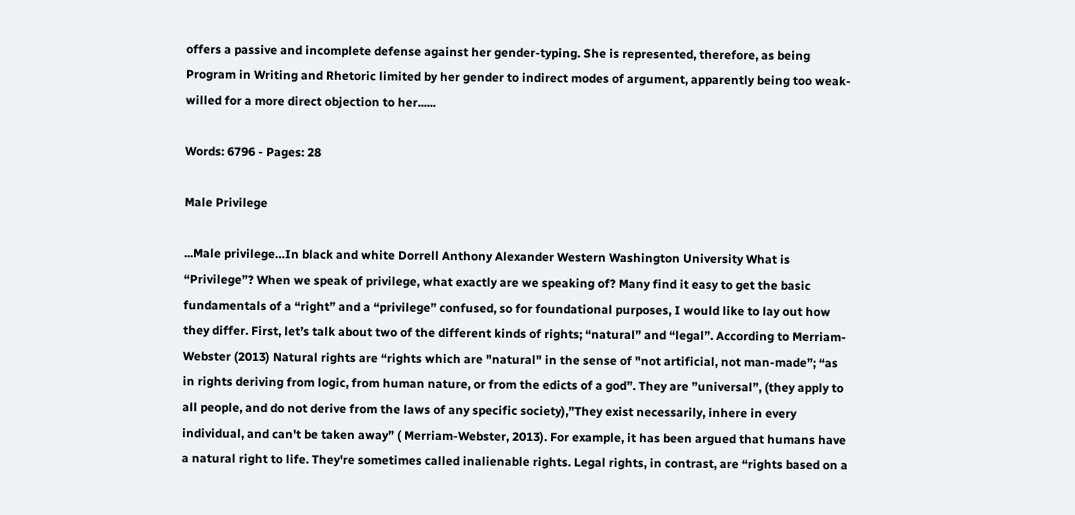offers a passive and incomplete defense against her gender-typing. She is represented, therefore, as being  Program in Writing and Rhetoric limited by her gender to indirect modes of argument, apparently being too weak-willed for a more direct objection to her......

Words: 6796 - Pages: 28

Male Privilege

...Male privilege…In black and white Dorrell Anthony Alexander Western Washington University What is “Privilege”? When we speak of privilege, what exactly are we speaking of? Many find it easy to get the basic fundamentals of a “right” and a “privilege” confused, so for foundational purposes, I would like to lay out how they differ. First, let’s talk about two of the different kinds of rights; “natural” and “legal”. According to Merriam-Webster (2013) Natural rights are “rights which are "natural" in the sense of "not artificial, not man-made”; “as in rights deriving from logic, from human nature, or from the edicts of a god”. They are ”universal”, (they apply to all people, and do not derive from the laws of any specific society),”They exist necessarily, inhere in every individual, and can't be taken away” ( Merriam-Webster, 2013). For example, it has been argued that humans have a natural right to life. They're sometimes called inalienable rights. Legal rights, in contrast, are “rights based on a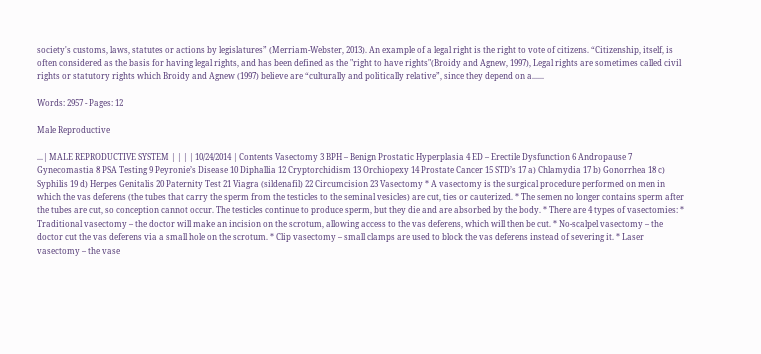society's customs, laws, statutes or actions by legislatures” (Merriam-Webster, 2013). An example of a legal right is the right to vote of citizens. “Citizenship, itself, is often considered as the basis for having legal rights, and has been defined as the "right to have rights"(Broidy and Agnew, 1997), Legal rights are sometimes called civil rights or statutory rights which Broidy and Agnew (1997) believe are “culturally and politically relative”, since they depend on a......

Words: 2957 - Pages: 12

Male Reproductive

...| MALE REPRODUCTIVE SYSTEM | | | | 10/24/2014 | Contents Vasectomy 3 BPH – Benign Prostatic Hyperplasia 4 ED – Erectile Dysfunction 6 Andropause 7 Gynecomastia 8 PSA Testing 9 Peyronie’s Disease 10 Diphallia 12 Cryptorchidism 13 Orchiopexy 14 Prostate Cancer 15 STD’s 17 a) Chlamydia 17 b) Gonorrhea 18 c) Syphilis 19 d) Herpes Genitalis 20 Paternity Test 21 Viagra (sildenafil) 22 Circumcision 23 Vasectomy * A vasectomy is the surgical procedure performed on men in which the vas deferens (the tubes that carry the sperm from the testicles to the seminal vesicles) are cut, ties or cauterized. * The semen no longer contains sperm after the tubes are cut, so conception cannot occur. The testicles continue to produce sperm, but they die and are absorbed by the body. * There are 4 types of vasectomies: * Traditional vasectomy – the doctor will make an incision on the scrotum, allowing access to the vas deferens, which will then be cut. * No-scalpel vasectomy – the doctor cut the vas deferens via a small hole on the scrotum. * Clip vasectomy – small clamps are used to block the vas deferens instead of severing it. * Laser vasectomy – the vase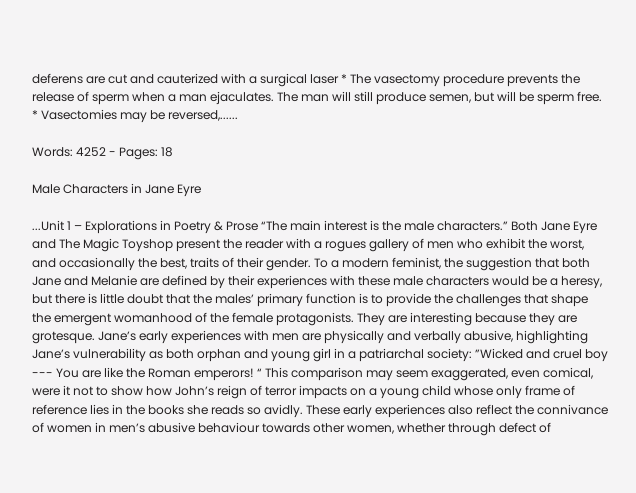deferens are cut and cauterized with a surgical laser * The vasectomy procedure prevents the release of sperm when a man ejaculates. The man will still produce semen, but will be sperm free. * Vasectomies may be reversed,......

Words: 4252 - Pages: 18

Male Characters in Jane Eyre

...Unit 1 – Explorations in Poetry & Prose “The main interest is the male characters.” Both Jane Eyre and The Magic Toyshop present the reader with a rogues gallery of men who exhibit the worst, and occasionally the best, traits of their gender. To a modern feminist, the suggestion that both Jane and Melanie are defined by their experiences with these male characters would be a heresy, but there is little doubt that the males’ primary function is to provide the challenges that shape the emergent womanhood of the female protagonists. They are interesting because they are grotesque. Jane’s early experiences with men are physically and verbally abusive, highlighting Jane’s vulnerability as both orphan and young girl in a patriarchal society: ”Wicked and cruel boy --- You are like the Roman emperors! “ This comparison may seem exaggerated, even comical, were it not to show how John’s reign of terror impacts on a young child whose only frame of reference lies in the books she reads so avidly. These early experiences also reflect the connivance of women in men’s abusive behaviour towards other women, whether through defect of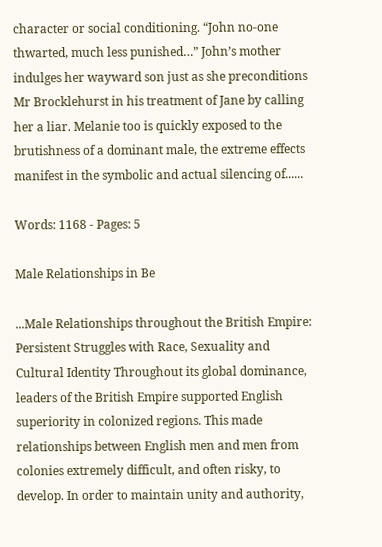character or social conditioning. “John no-one thwarted, much less punished…” John’s mother indulges her wayward son just as she preconditions Mr Brocklehurst in his treatment of Jane by calling her a liar. Melanie too is quickly exposed to the brutishness of a dominant male, the extreme effects manifest in the symbolic and actual silencing of......

Words: 1168 - Pages: 5

Male Relationships in Be

...Male Relationships throughout the British Empire: Persistent Struggles with Race, Sexuality and Cultural Identity Throughout its global dominance, leaders of the British Empire supported English superiority in colonized regions. This made relationships between English men and men from colonies extremely difficult, and often risky, to develop. In order to maintain unity and authority,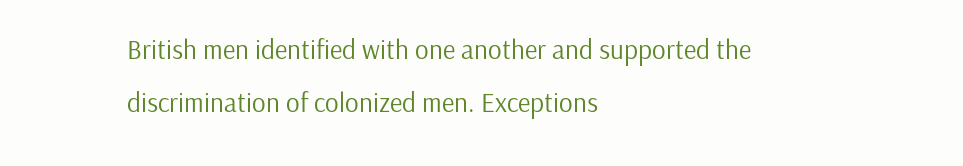British men identified with one another and supported the discrimination of colonized men. Exceptions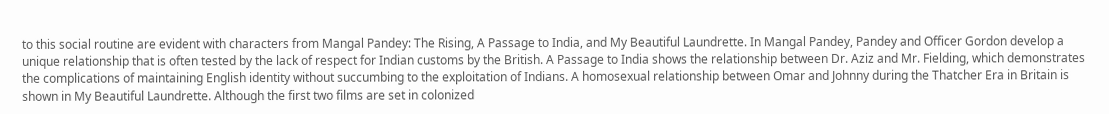to this social routine are evident with characters from Mangal Pandey: The Rising, A Passage to India, and My Beautiful Laundrette. In Mangal Pandey, Pandey and Officer Gordon develop a unique relationship that is often tested by the lack of respect for Indian customs by the British. A Passage to India shows the relationship between Dr. Aziz and Mr. Fielding, which demonstrates the complications of maintaining English identity without succumbing to the exploitation of Indians. A homosexual relationship between Omar and Johnny during the Thatcher Era in Britain is shown in My Beautiful Laundrette. Although the first two films are set in colonized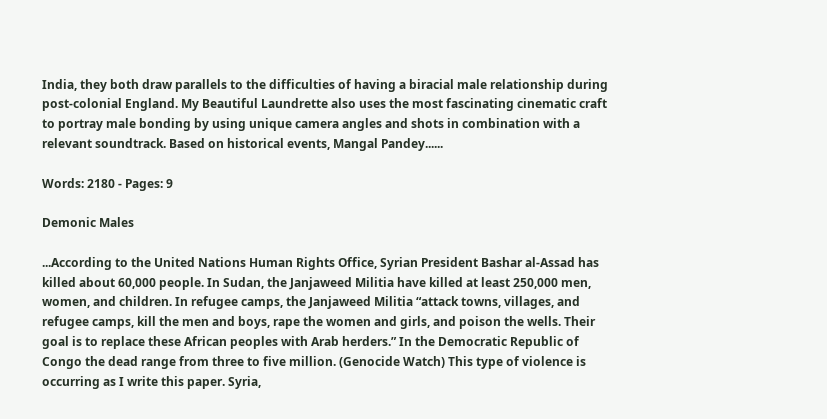India, they both draw parallels to the difficulties of having a biracial male relationship during post-colonial England. My Beautiful Laundrette also uses the most fascinating cinematic craft to portray male bonding by using unique camera angles and shots in combination with a relevant soundtrack. Based on historical events, Mangal Pandey......

Words: 2180 - Pages: 9

Demonic Males

...According to the United Nations Human Rights Office, Syrian President Bashar al-Assad has killed about 60,000 people. In Sudan, the Janjaweed Militia have killed at least 250,000 men, women, and children. In refugee camps, the Janjaweed Militia “attack towns, villages, and refugee camps, kill the men and boys, rape the women and girls, and poison the wells. Their goal is to replace these African peoples with Arab herders.” In the Democratic Republic of Congo the dead range from three to five million. (Genocide Watch) This type of violence is occurring as I write this paper. Syria,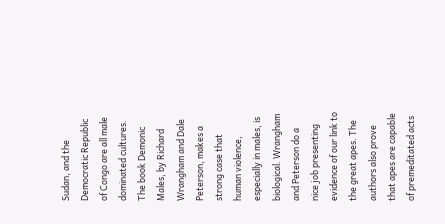Sudan, and the Democratic Republic of Congo are all male dominated cultures. The book Demonic Males, by Richard Wrangham and Dale Peterson, makes a strong case that human violence, especially in males, is biological. Wrangham and Peterson do a nice job presenting evidence of our link to the great apes. The authors also prove that apes are capable of premeditated acts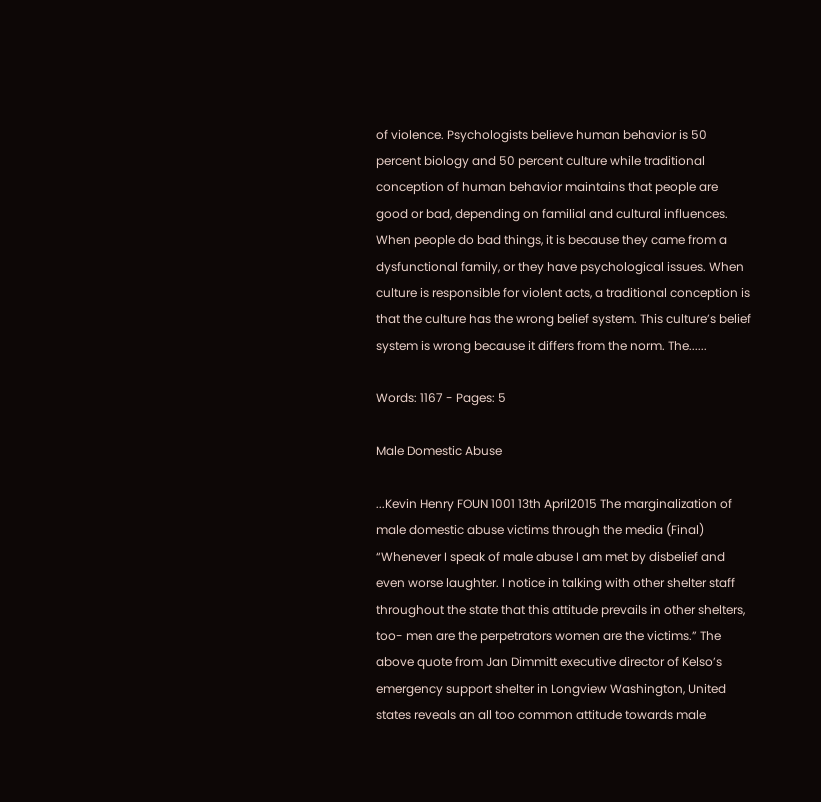of violence. Psychologists believe human behavior is 50 percent biology and 50 percent culture while traditional conception of human behavior maintains that people are good or bad, depending on familial and cultural influences. When people do bad things, it is because they came from a dysfunctional family, or they have psychological issues. When culture is responsible for violent acts, a traditional conception is that the culture has the wrong belief system. This culture’s belief system is wrong because it differs from the norm. The......

Words: 1167 - Pages: 5

Male Domestic Abuse

...Kevin Henry FOUN 1001 13th April2015 The marginalization of male domestic abuse victims through the media (Final) “Whenever I speak of male abuse I am met by disbelief and even worse laughter. I notice in talking with other shelter staff throughout the state that this attitude prevails in other shelters, too- men are the perpetrators women are the victims.” The above quote from Jan Dimmitt executive director of Kelso’s emergency support shelter in Longview Washington, United states reveals an all too common attitude towards male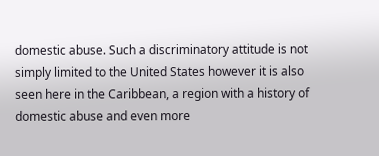domestic abuse. Such a discriminatory attitude is not simply limited to the United States however it is also seen here in the Caribbean, a region with a history of domestic abuse and even more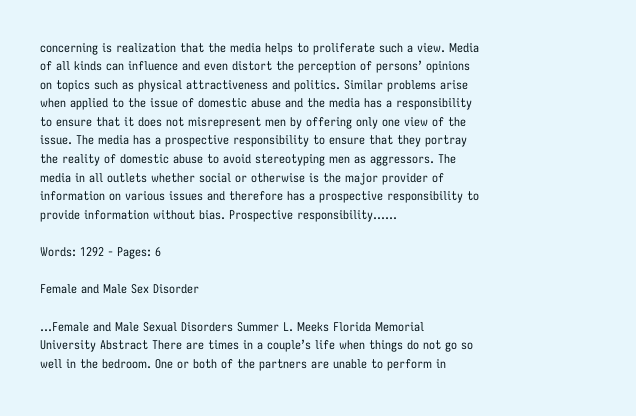concerning is realization that the media helps to proliferate such a view. Media of all kinds can influence and even distort the perception of persons’ opinions on topics such as physical attractiveness and politics. Similar problems arise when applied to the issue of domestic abuse and the media has a responsibility to ensure that it does not misrepresent men by offering only one view of the issue. The media has a prospective responsibility to ensure that they portray the reality of domestic abuse to avoid stereotyping men as aggressors. The media in all outlets whether social or otherwise is the major provider of information on various issues and therefore has a prospective responsibility to provide information without bias. Prospective responsibility......

Words: 1292 - Pages: 6

Female and Male Sex Disorder

...Female and Male Sexual Disorders Summer L. Meeks Florida Memorial University Abstract There are times in a couple’s life when things do not go so well in the bedroom. One or both of the partners are unable to perform in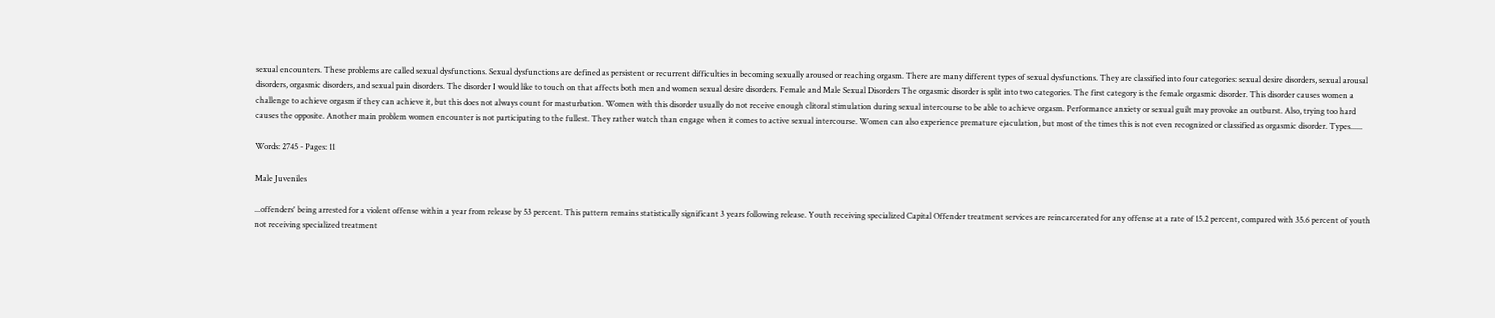sexual encounters. These problems are called sexual dysfunctions. Sexual dysfunctions are defined as persistent or recurrent difficulties in becoming sexually aroused or reaching orgasm. There are many different types of sexual dysfunctions. They are classified into four categories: sexual desire disorders, sexual arousal disorders, orgasmic disorders, and sexual pain disorders. The disorder I would like to touch on that affects both men and women sexual desire disorders. Female and Male Sexual Disorders The orgasmic disorder is split into two categories. The first category is the female orgasmic disorder. This disorder causes women a challenge to achieve orgasm if they can achieve it, but this does not always count for masturbation. Women with this disorder usually do not receive enough clitoral stimulation during sexual intercourse to be able to achieve orgasm. Performance anxiety or sexual guilt may provoke an outburst. Also, trying too hard causes the opposite. Another main problem women encounter is not participating to the fullest. They rather watch than engage when it comes to active sexual intercourse. Women can also experience premature ejaculation, but most of the times this is not even recognized or classified as orgasmic disorder. Types......

Words: 2745 - Pages: 11

Male Juveniles

...offenders' being arrested for a violent offense within a year from release by 53 percent. This pattern remains statistically significant 3 years following release. Youth receiving specialized Capital Offender treatment services are reincarcerated for any offense at a rate of 15.2 percent, compared with 35.6 percent of youth not receiving specialized treatment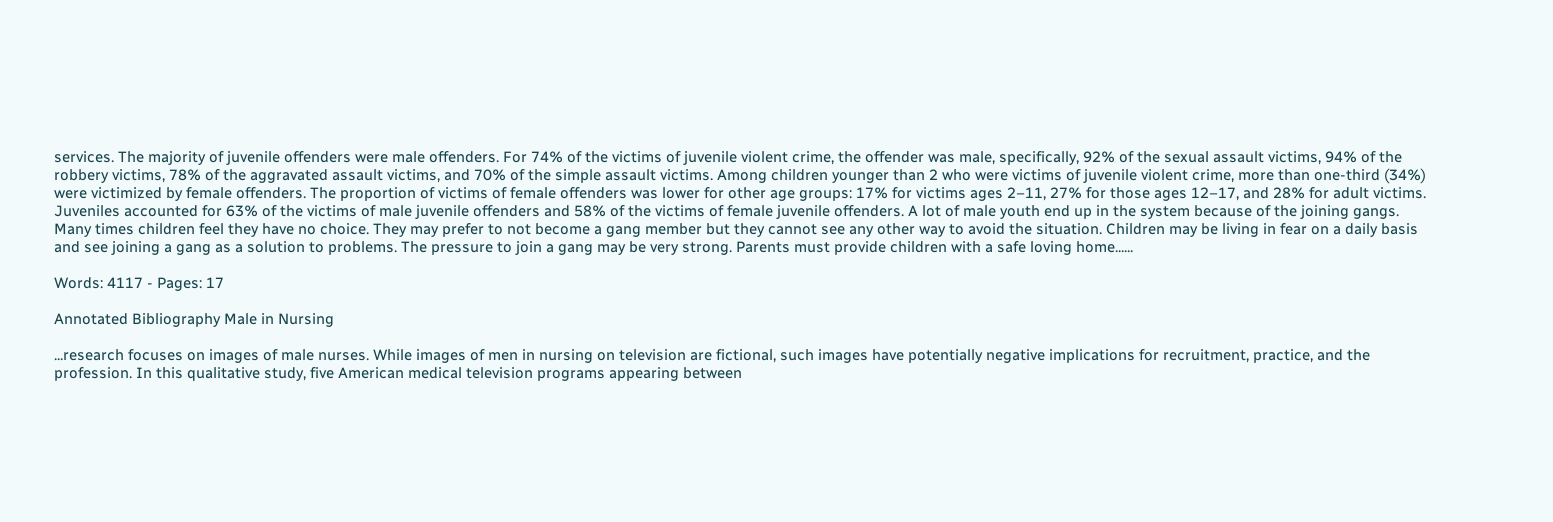services. The majority of juvenile offenders were male offenders. For 74% of the victims of juvenile violent crime, the offender was male, specifically, 92% of the sexual assault victims, 94% of the robbery victims, 78% of the aggravated assault victims, and 70% of the simple assault victims. Among children younger than 2 who were victims of juvenile violent crime, more than one-third (34%) were victimized by female offenders. The proportion of victims of female offenders was lower for other age groups: 17% for victims ages 2–11, 27% for those ages 12–17, and 28% for adult victims. Juveniles accounted for 63% of the victims of male juvenile offenders and 58% of the victims of female juvenile offenders. A lot of male youth end up in the system because of the joining gangs. Many times children feel they have no choice. They may prefer to not become a gang member but they cannot see any other way to avoid the situation. Children may be living in fear on a daily basis and see joining a gang as a solution to problems. The pressure to join a gang may be very strong. Parents must provide children with a safe loving home......

Words: 4117 - Pages: 17

Annotated Bibliography Male in Nursing

...research focuses on images of male nurses. While images of men in nursing on television are fictional, such images have potentially negative implications for recruitment, practice, and the profession. In this qualitative study, five American medical television programs appearing between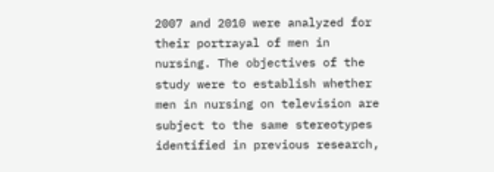2007 and 2010 were analyzed for their portrayal of men in nursing. The objectives of the study were to establish whether men in nursing on television are subject to the same stereotypes identified in previous research,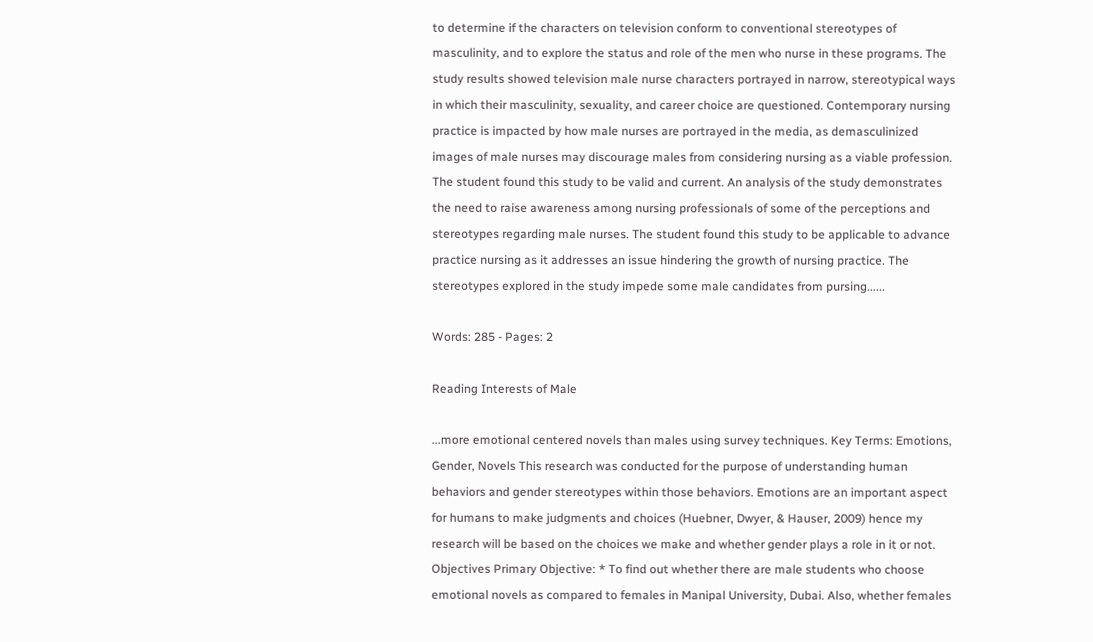to determine if the characters on television conform to conventional stereotypes of masculinity, and to explore the status and role of the men who nurse in these programs. The study results showed television male nurse characters portrayed in narrow, stereotypical ways in which their masculinity, sexuality, and career choice are questioned. Contemporary nursing practice is impacted by how male nurses are portrayed in the media, as demasculinized images of male nurses may discourage males from considering nursing as a viable profession. The student found this study to be valid and current. An analysis of the study demonstrates the need to raise awareness among nursing professionals of some of the perceptions and stereotypes regarding male nurses. The student found this study to be applicable to advance practice nursing as it addresses an issue hindering the growth of nursing practice. The stereotypes explored in the study impede some male candidates from pursing......

Words: 285 - Pages: 2

Reading Interests of Male

...more emotional centered novels than males using survey techniques. Key Terms: Emotions, Gender, Novels This research was conducted for the purpose of understanding human behaviors and gender stereotypes within those behaviors. Emotions are an important aspect for humans to make judgments and choices (Huebner, Dwyer, & Hauser, 2009) hence my research will be based on the choices we make and whether gender plays a role in it or not. Objectives Primary Objective: * To find out whether there are male students who choose emotional novels as compared to females in Manipal University, Dubai. Also, whether females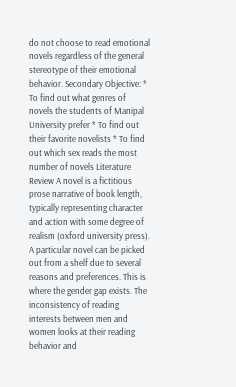do not choose to read emotional novels regardless of the general stereotype of their emotional behavior. Secondary Objective: * To find out what genres of novels the students of Manipal University prefer * To find out their favorite novelists * To find out which sex reads the most number of novels Literature Review A novel is a fictitious prose narrative of book length, typically representing character and action with some degree of realism (oxford university press). A particular novel can be picked out from a shelf due to several reasons and preferences. This is where the gender gap exists. The inconsistency of reading interests between men and women looks at their reading behavior and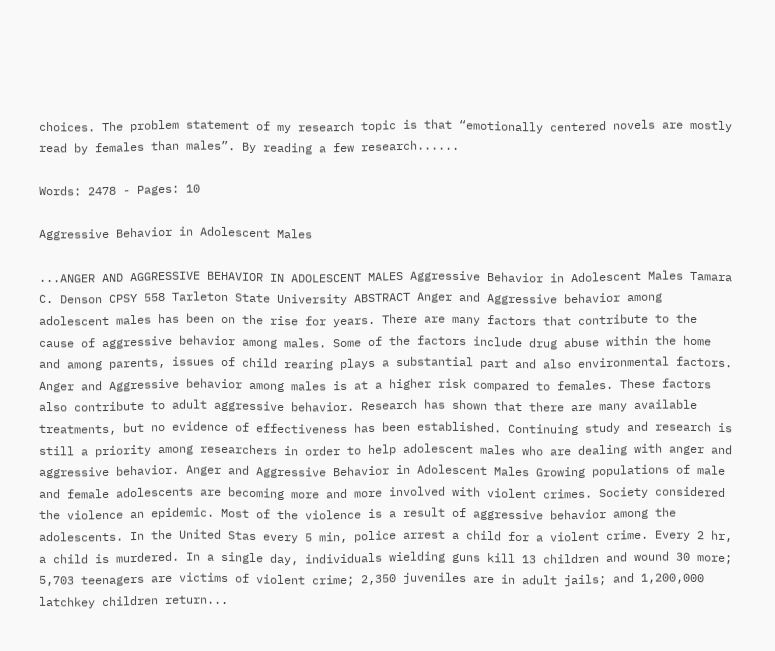choices. The problem statement of my research topic is that “emotionally centered novels are mostly read by females than males”. By reading a few research......

Words: 2478 - Pages: 10

Aggressive Behavior in Adolescent Males

...ANGER AND AGGRESSIVE BEHAVIOR IN ADOLESCENT MALES Aggressive Behavior in Adolescent Males Tamara C. Denson CPSY 558 Tarleton State University ABSTRACT Anger and Aggressive behavior among adolescent males has been on the rise for years. There are many factors that contribute to the cause of aggressive behavior among males. Some of the factors include drug abuse within the home and among parents, issues of child rearing plays a substantial part and also environmental factors. Anger and Aggressive behavior among males is at a higher risk compared to females. These factors also contribute to adult aggressive behavior. Research has shown that there are many available treatments, but no evidence of effectiveness has been established. Continuing study and research is still a priority among researchers in order to help adolescent males who are dealing with anger and aggressive behavior. Anger and Aggressive Behavior in Adolescent Males Growing populations of male and female adolescents are becoming more and more involved with violent crimes. Society considered the violence an epidemic. Most of the violence is a result of aggressive behavior among the adolescents. In the United Stas every 5 min, police arrest a child for a violent crime. Every 2 hr, a child is murdered. In a single day, individuals wielding guns kill 13 children and wound 30 more; 5,703 teenagers are victims of violent crime; 2,350 juveniles are in adult jails; and 1,200,000 latchkey children return...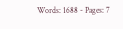Words: 1688 - Pages: 7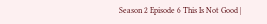Season 2 Episode 6 This Is Not Good |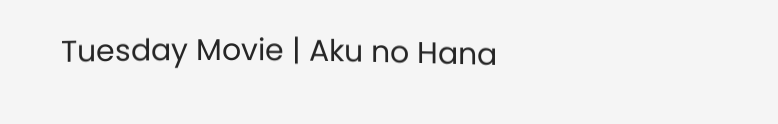Tuesday Movie | Aku no Hana